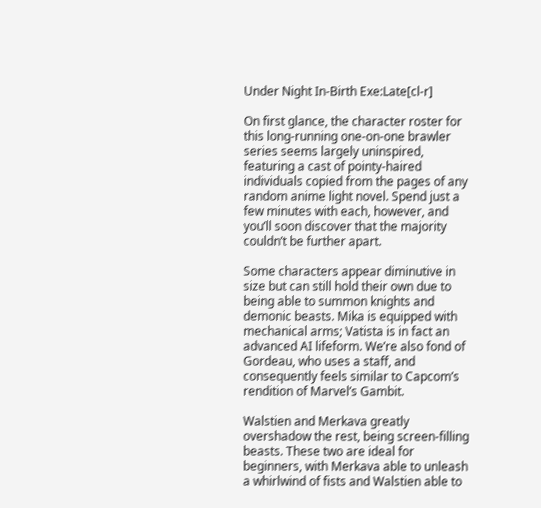Under Night In-Birth Exe:Late[cl-r]

On first glance, the character roster for this long-running one-on-one brawler series seems largely uninspired, featuring a cast of pointy-haired individuals copied from the pages of any random anime light novel. Spend just a few minutes with each, however, and you’ll soon discover that the majority couldn’t be further apart.

Some characters appear diminutive in size but can still hold their own due to being able to summon knights and demonic beasts. Mika is equipped with mechanical arms; Vatista is in fact an advanced AI lifeform. We’re also fond of Gordeau, who uses a staff, and consequently feels similar to Capcom’s rendition of Marvel’s Gambit.

Walstien and Merkava greatly overshadow the rest, being screen-filling beasts. These two are ideal for beginners, with Merkava able to unleash a whirlwind of fists and Walstien able to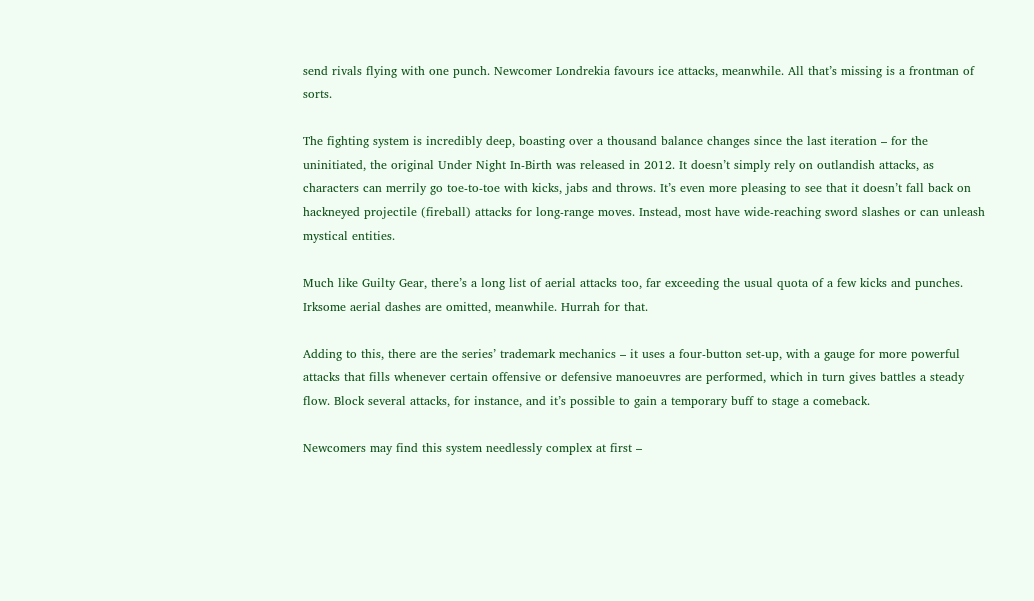send rivals flying with one punch. Newcomer Londrekia favours ice attacks, meanwhile. All that’s missing is a frontman of sorts.

The fighting system is incredibly deep, boasting over a thousand balance changes since the last iteration – for the uninitiated, the original Under Night In-Birth was released in 2012. It doesn’t simply rely on outlandish attacks, as characters can merrily go toe-to-toe with kicks, jabs and throws. It’s even more pleasing to see that it doesn’t fall back on hackneyed projectile (fireball) attacks for long-range moves. Instead, most have wide-reaching sword slashes or can unleash mystical entities.

Much like Guilty Gear, there’s a long list of aerial attacks too, far exceeding the usual quota of a few kicks and punches. Irksome aerial dashes are omitted, meanwhile. Hurrah for that.

Adding to this, there are the series’ trademark mechanics – it uses a four-button set-up, with a gauge for more powerful attacks that fills whenever certain offensive or defensive manoeuvres are performed, which in turn gives battles a steady flow. Block several attacks, for instance, and it’s possible to gain a temporary buff to stage a comeback.

Newcomers may find this system needlessly complex at first –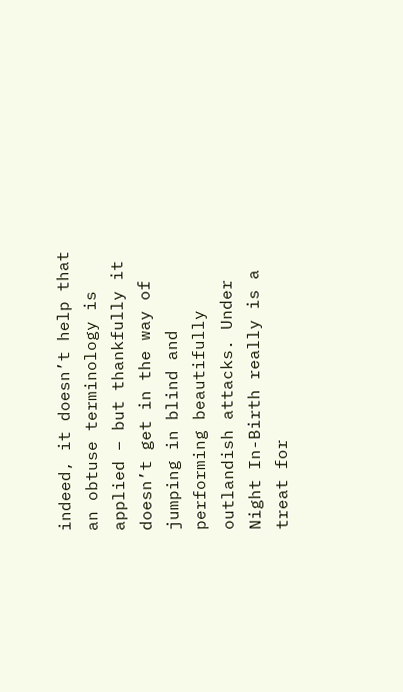indeed, it doesn’t help that an obtuse terminology is applied – but thankfully it doesn’t get in the way of jumping in blind and performing beautifully outlandish attacks. Under Night In-Birth really is a treat for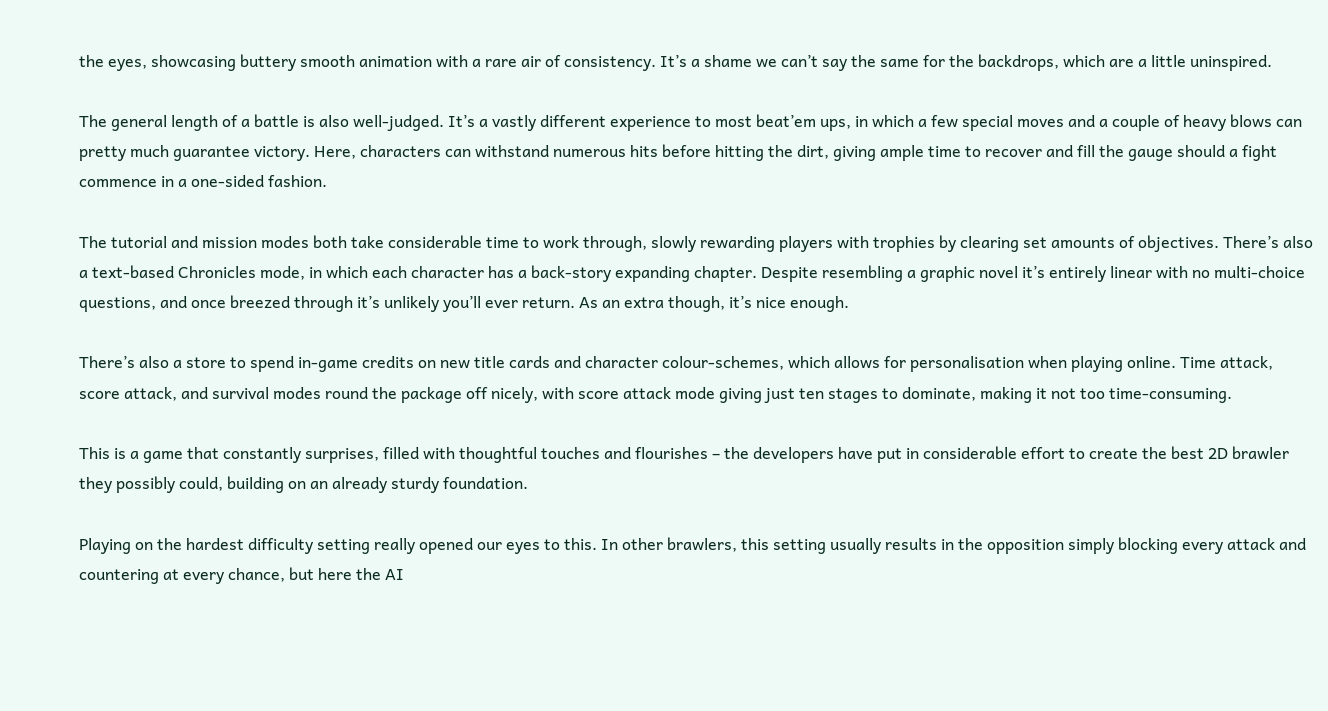the eyes, showcasing buttery smooth animation with a rare air of consistency. It’s a shame we can’t say the same for the backdrops, which are a little uninspired.

The general length of a battle is also well-judged. It’s a vastly different experience to most beat’em ups, in which a few special moves and a couple of heavy blows can pretty much guarantee victory. Here, characters can withstand numerous hits before hitting the dirt, giving ample time to recover and fill the gauge should a fight commence in a one-sided fashion.

The tutorial and mission modes both take considerable time to work through, slowly rewarding players with trophies by clearing set amounts of objectives. There’s also a text-based Chronicles mode, in which each character has a back-story expanding chapter. Despite resembling a graphic novel it’s entirely linear with no multi-choice questions, and once breezed through it’s unlikely you’ll ever return. As an extra though, it’s nice enough.

There’s also a store to spend in-game credits on new title cards and character colour-schemes, which allows for personalisation when playing online. Time attack, score attack, and survival modes round the package off nicely, with score attack mode giving just ten stages to dominate, making it not too time-consuming.

This is a game that constantly surprises, filled with thoughtful touches and flourishes – the developers have put in considerable effort to create the best 2D brawler they possibly could, building on an already sturdy foundation.

Playing on the hardest difficulty setting really opened our eyes to this. In other brawlers, this setting usually results in the opposition simply blocking every attack and countering at every chance, but here the AI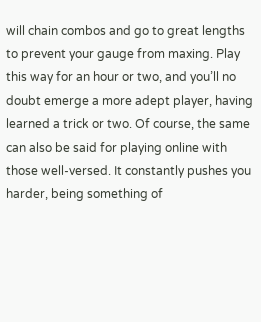will chain combos and go to great lengths to prevent your gauge from maxing. Play this way for an hour or two, and you’ll no doubt emerge a more adept player, having learned a trick or two. Of course, the same can also be said for playing online with those well-versed. It constantly pushes you harder, being something of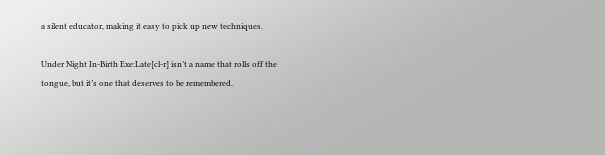a silent educator, making it easy to pick up new techniques.

Under Night In-Birth Exe:Late[cl-r] isn’t a name that rolls off the tongue, but it’s one that deserves to be remembered.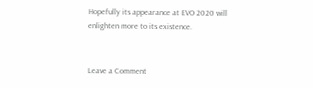Hopefully its appearance at EVO 2020 will enlighten more to its existence.


Leave a Comment